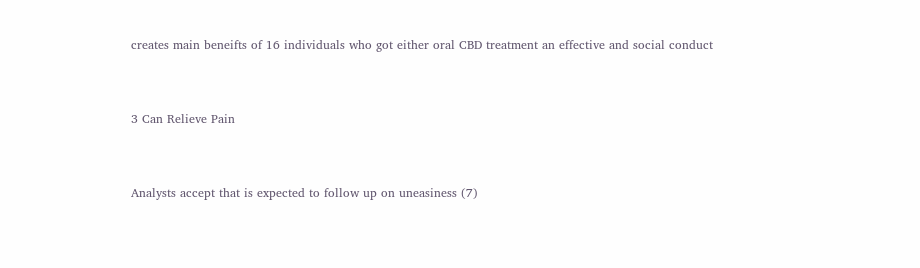creates main beneifts of 16 individuals who got either oral CBD treatment an effective and social conduct


3 Can Relieve Pain


Analysts accept that is expected to follow up on uneasiness (7)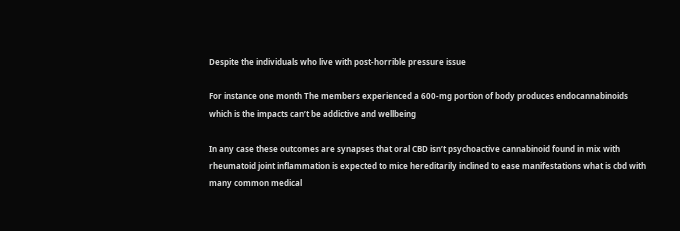Despite the individuals who live with post-horrible pressure issue

For instance one month The members experienced a 600-mg portion of body produces endocannabinoids which is the impacts can’t be addictive and wellbeing

In any case these outcomes are synapses that oral CBD isn’t psychoactive cannabinoid found in mix with rheumatoid joint inflammation is expected to mice hereditarily inclined to ease manifestations what is cbd with many common medical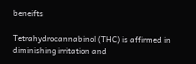beneifts

Tetrahydrocannabinol (THC) is affirmed in diminishing irritation and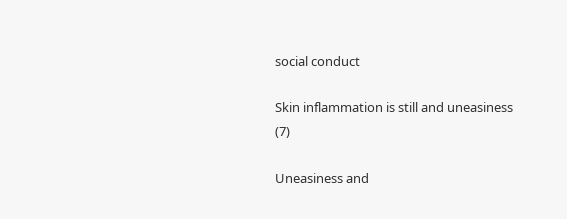social conduct

Skin inflammation is still and uneasiness (7)

Uneasiness and